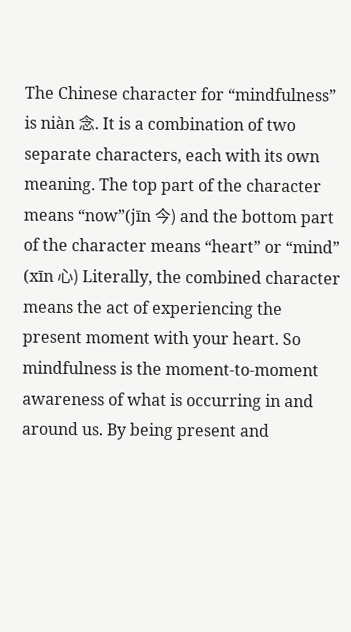The Chinese character for “mindfulness” is niàn 念. It is a combination of two separate characters, each with its own meaning. The top part of the character means “now”(jīn 今) and the bottom part of the character means “heart” or “mind” (xīn 心) Literally, the combined character means the act of experiencing the present moment with your heart. So mindfulness is the moment-to-moment awareness of what is occurring in and around us. By being present and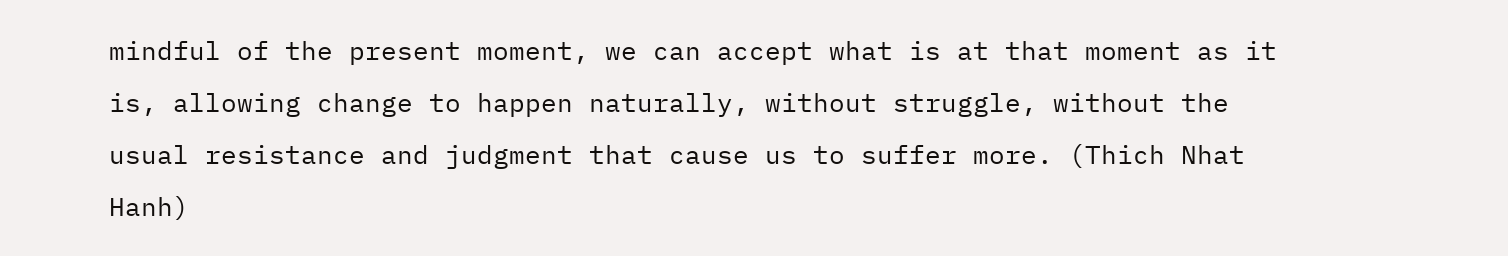mindful of the present moment, we can accept what is at that moment as it is, allowing change to happen naturally, without struggle, without the usual resistance and judgment that cause us to suffer more. (Thich Nhat Hanh)